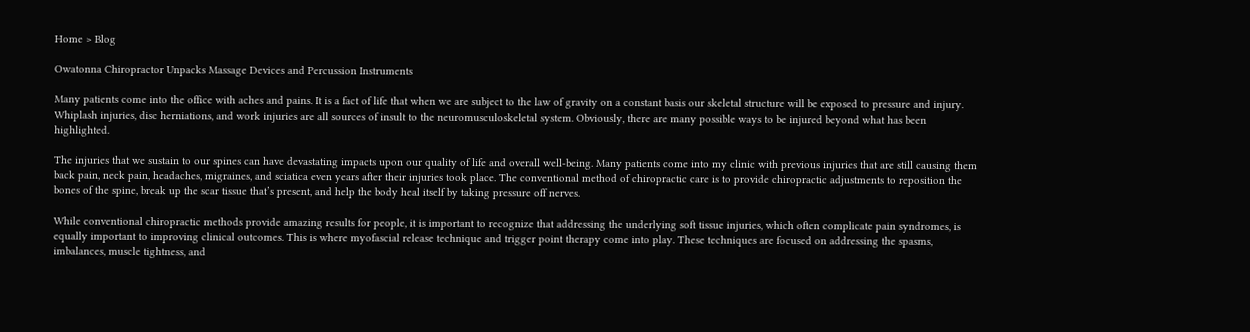Home > Blog

Owatonna Chiropractor Unpacks Massage Devices and Percussion Instruments

Many patients come into the office with aches and pains. It is a fact of life that when we are subject to the law of gravity on a constant basis our skeletal structure will be exposed to pressure and injury. Whiplash injuries, disc herniations, and work injuries are all sources of insult to the neuromusculoskeletal system. Obviously, there are many possible ways to be injured beyond what has been highlighted.

The injuries that we sustain to our spines can have devastating impacts upon our quality of life and overall well-being. Many patients come into my clinic with previous injuries that are still causing them back pain, neck pain, headaches, migraines, and sciatica even years after their injuries took place. The conventional method of chiropractic care is to provide chiropractic adjustments to reposition the bones of the spine, break up the scar tissue that’s present, and help the body heal itself by taking pressure off nerves.

While conventional chiropractic methods provide amazing results for people, it is important to recognize that addressing the underlying soft tissue injuries, which often complicate pain syndromes, is equally important to improving clinical outcomes. This is where myofascial release technique and trigger point therapy come into play. These techniques are focused on addressing the spasms, imbalances, muscle tightness, and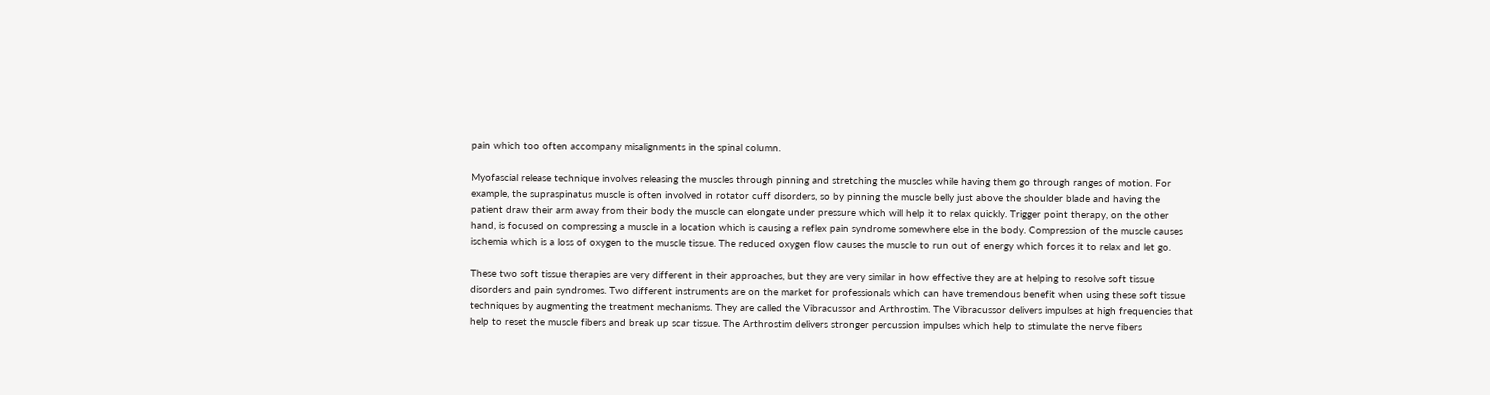pain which too often accompany misalignments in the spinal column.

Myofascial release technique involves releasing the muscles through pinning and stretching the muscles while having them go through ranges of motion. For example, the supraspinatus muscle is often involved in rotator cuff disorders, so by pinning the muscle belly just above the shoulder blade and having the patient draw their arm away from their body the muscle can elongate under pressure which will help it to relax quickly. Trigger point therapy, on the other hand, is focused on compressing a muscle in a location which is causing a reflex pain syndrome somewhere else in the body. Compression of the muscle causes ischemia which is a loss of oxygen to the muscle tissue. The reduced oxygen flow causes the muscle to run out of energy which forces it to relax and let go.

These two soft tissue therapies are very different in their approaches, but they are very similar in how effective they are at helping to resolve soft tissue disorders and pain syndromes. Two different instruments are on the market for professionals which can have tremendous benefit when using these soft tissue techniques by augmenting the treatment mechanisms. They are called the Vibracussor and Arthrostim. The Vibracussor delivers impulses at high frequencies that help to reset the muscle fibers and break up scar tissue. The Arthrostim delivers stronger percussion impulses which help to stimulate the nerve fibers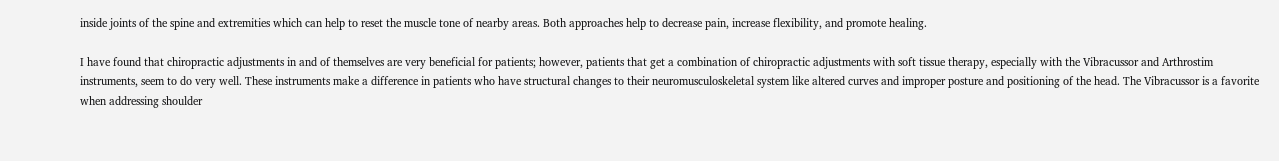inside joints of the spine and extremities which can help to reset the muscle tone of nearby areas. Both approaches help to decrease pain, increase flexibility, and promote healing.

I have found that chiropractic adjustments in and of themselves are very beneficial for patients; however, patients that get a combination of chiropractic adjustments with soft tissue therapy, especially with the Vibracussor and Arthrostim instruments, seem to do very well. These instruments make a difference in patients who have structural changes to their neuromusculoskeletal system like altered curves and improper posture and positioning of the head. The Vibracussor is a favorite when addressing shoulder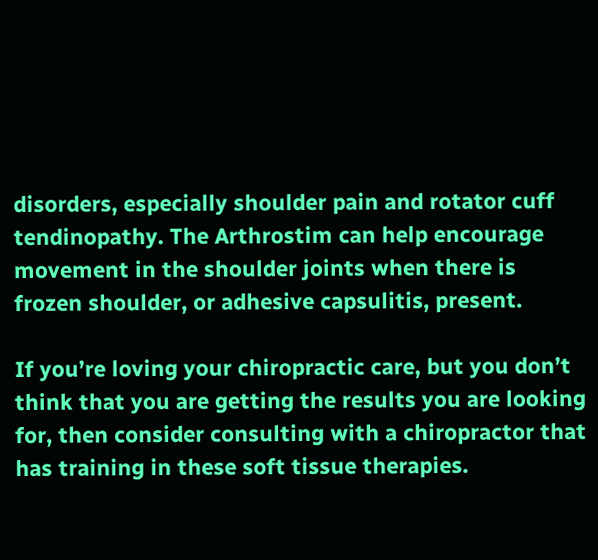disorders, especially shoulder pain and rotator cuff tendinopathy. The Arthrostim can help encourage movement in the shoulder joints when there is frozen shoulder, or adhesive capsulitis, present.

If you’re loving your chiropractic care, but you don’t think that you are getting the results you are looking for, then consider consulting with a chiropractor that has training in these soft tissue therapies.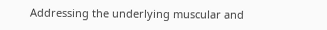Addressing the underlying muscular and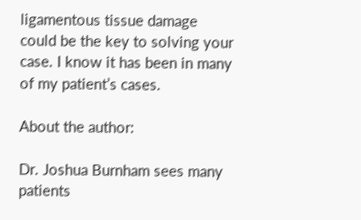ligamentous tissue damage could be the key to solving your case. I know it has been in many of my patient’s cases.

About the author:

Dr. Joshua Burnham sees many patients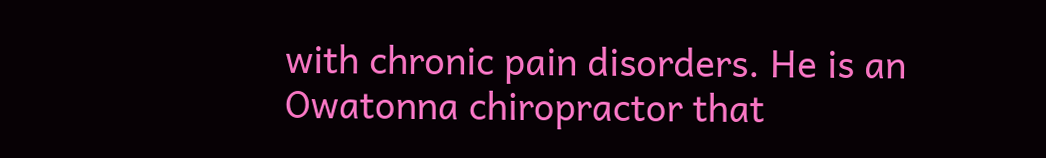with chronic pain disorders. He is an Owatonna chiropractor that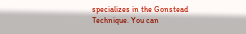specializes in the Gonstead Technique. You can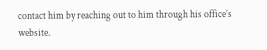contact him by reaching out to him through his office’s website.